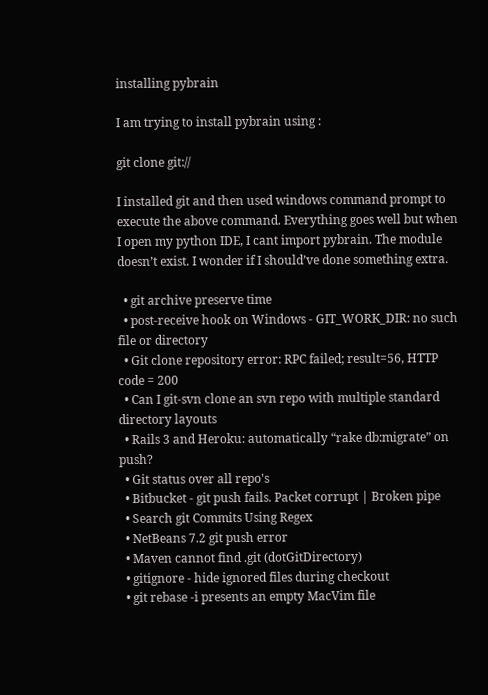installing pybrain

I am trying to install pybrain using :

git clone git://

I installed git and then used windows command prompt to execute the above command. Everything goes well but when I open my python IDE, I cant import pybrain. The module doesn’t exist. I wonder if I should’ve done something extra.

  • git archive preserve time
  • post-receive hook on Windows - GIT_WORK_DIR: no such file or directory
  • Git clone repository error: RPC failed; result=56, HTTP code = 200
  • Can I git-svn clone an svn repo with multiple standard directory layouts
  • Rails 3 and Heroku: automatically “rake db:migrate” on push?
  • Git status over all repo's
  • Bitbucket - git push fails. Packet corrupt | Broken pipe
  • Search git Commits Using Regex
  • NetBeans 7.2 git push error
  • Maven cannot find .git (dotGitDirectory)
  • gitignore - hide ignored files during checkout
  • git rebase -i presents an empty MacVim file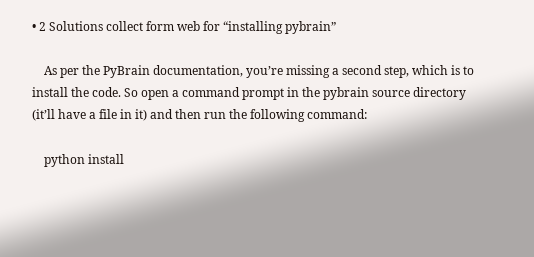• 2 Solutions collect form web for “installing pybrain”

    As per the PyBrain documentation, you’re missing a second step, which is to install the code. So open a command prompt in the pybrain source directory (it’ll have a file in it) and then run the following command:

    python install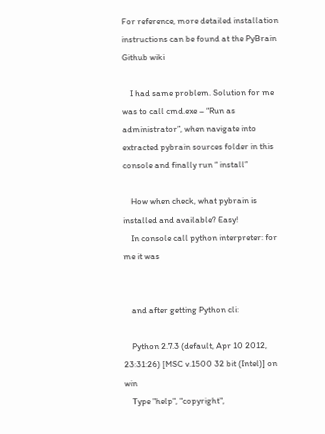For reference, more detailed installation instructions can be found at the PyBrain Github wiki

    I had same problem. Solution for me was to call cmd.exe – “Run as administrator”, when navigate into extracted pybrain sources folder in this console and finally run “ install”

    How when check, what pybrain is installed and available? Easy!
    In console call python interpreter: for me it was


    and after getting Python cli:

    Python 2.7.3 (default, Apr 10 2012, 23:31:26) [MSC v.1500 32 bit (Intel)] on win
    Type "help", "copyright",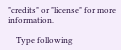"credits" or "license" for more information.

    Type following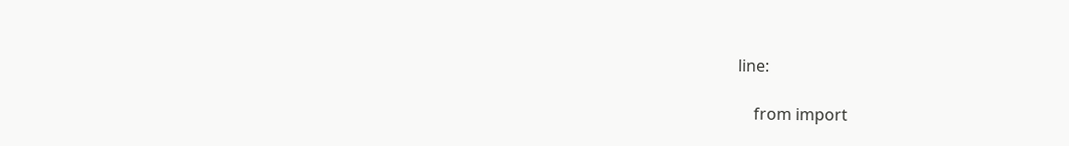line:

    from import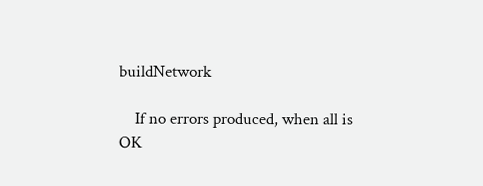buildNetwork

    If no errors produced, when all is OK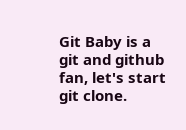Git Baby is a git and github fan, let's start git clone.